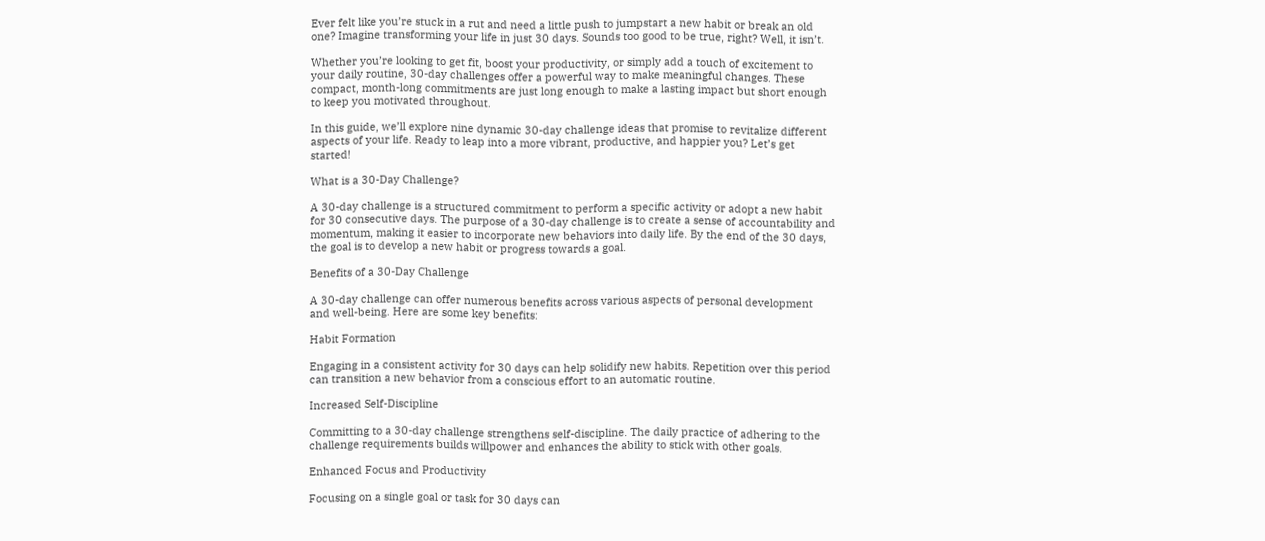Ever felt like you’re stuck in a rut and need a little push to jumpstart a new habit or break an old one? Imagine transforming your life in just 30 days. Sounds too good to be true, right? Well, it isn’t.

Whether you’re looking to get fit, boost your productivity, or simply add a touch of excitement to your daily routine, 30-day challenges offer a powerful way to make meaningful changes. These compact, month-long commitments are just long enough to make a lasting impact but short enough to keep you motivated throughout.

In this guide, we’ll explore nine dynamic 30-day challenge ideas that promise to revitalize different aspects of your life. Ready to leap into a more vibrant, productive, and happier you? Let’s get started!

What is a 30-Day Challenge?

A 30-day challenge is a structured commitment to perform a specific activity or adopt a new habit for 30 consecutive days. The purpose of a 30-day challenge is to create a sense of accountability and momentum, making it easier to incorporate new behaviors into daily life. By the end of the 30 days, the goal is to develop a new habit or progress towards a goal.

Benefits of a 30-Day Challenge

A 30-day challenge can offer numerous benefits across various aspects of personal development and well-being. Here are some key benefits:

Habit Formation

Engaging in a consistent activity for 30 days can help solidify new habits. Repetition over this period can transition a new behavior from a conscious effort to an automatic routine.

Increased Self-Discipline

Committing to a 30-day challenge strengthens self-discipline. The daily practice of adhering to the challenge requirements builds willpower and enhances the ability to stick with other goals.

Enhanced Focus and Productivity

Focusing on a single goal or task for 30 days can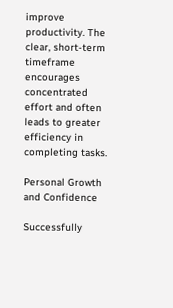improve productivity. The clear, short-term timeframe encourages concentrated effort and often leads to greater efficiency in completing tasks.

Personal Growth and Confidence

Successfully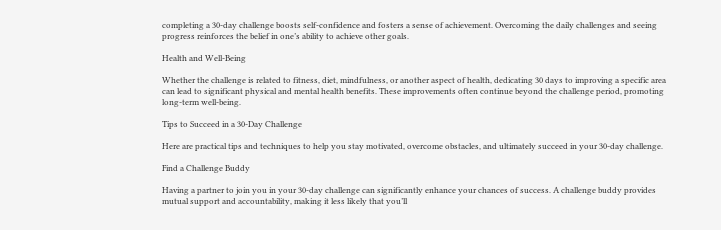completing a 30-day challenge boosts self-confidence and fosters a sense of achievement. Overcoming the daily challenges and seeing progress reinforces the belief in one’s ability to achieve other goals.

Health and Well-Being

Whether the challenge is related to fitness, diet, mindfulness, or another aspect of health, dedicating 30 days to improving a specific area can lead to significant physical and mental health benefits. These improvements often continue beyond the challenge period, promoting long-term well-being.

Tips to Succeed in a 30-Day Challenge

Here are practical tips and techniques to help you stay motivated, overcome obstacles, and ultimately succeed in your 30-day challenge.

Find a Challenge Buddy

Having a partner to join you in your 30-day challenge can significantly enhance your chances of success. A challenge buddy provides mutual support and accountability, making it less likely that you’ll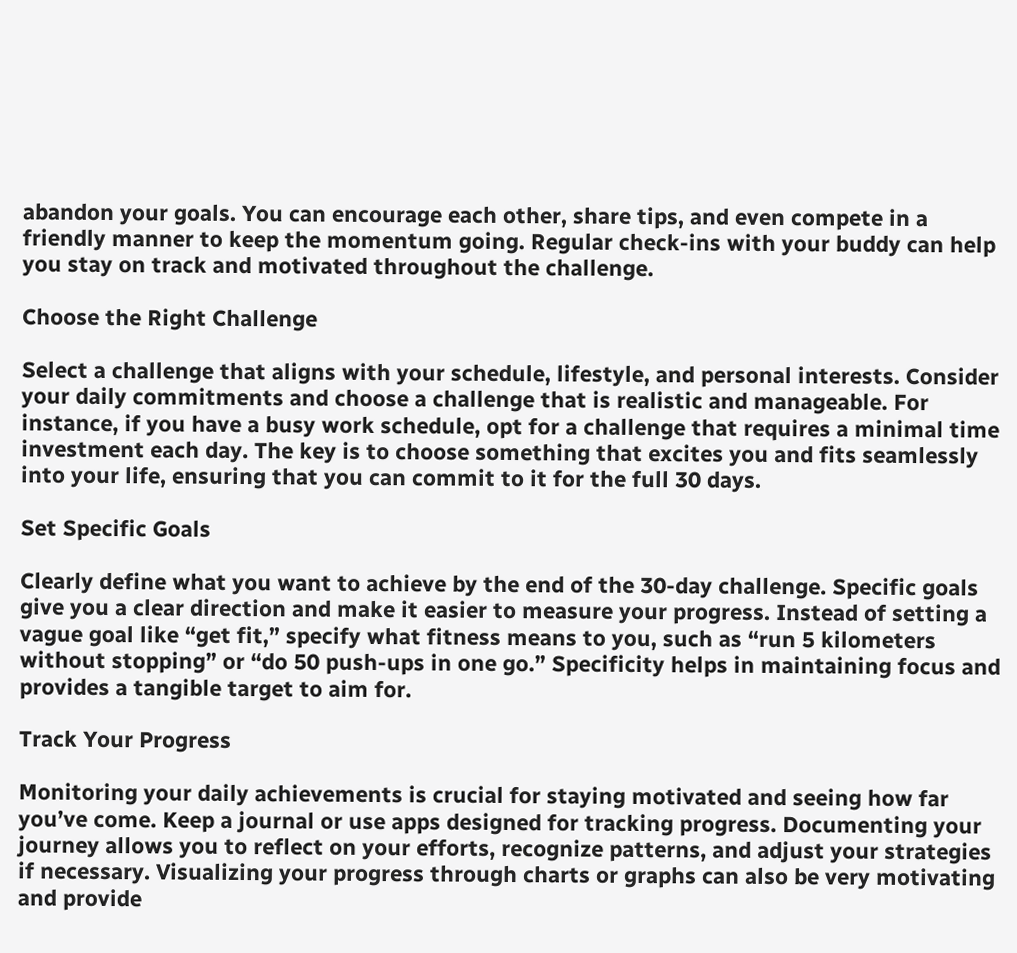abandon your goals. You can encourage each other, share tips, and even compete in a friendly manner to keep the momentum going. Regular check-ins with your buddy can help you stay on track and motivated throughout the challenge.

Choose the Right Challenge

Select a challenge that aligns with your schedule, lifestyle, and personal interests. Consider your daily commitments and choose a challenge that is realistic and manageable. For instance, if you have a busy work schedule, opt for a challenge that requires a minimal time investment each day. The key is to choose something that excites you and fits seamlessly into your life, ensuring that you can commit to it for the full 30 days.

Set Specific Goals

Clearly define what you want to achieve by the end of the 30-day challenge. Specific goals give you a clear direction and make it easier to measure your progress. Instead of setting a vague goal like “get fit,” specify what fitness means to you, such as “run 5 kilometers without stopping” or “do 50 push-ups in one go.” Specificity helps in maintaining focus and provides a tangible target to aim for.

Track Your Progress

Monitoring your daily achievements is crucial for staying motivated and seeing how far you’ve come. Keep a journal or use apps designed for tracking progress. Documenting your journey allows you to reflect on your efforts, recognize patterns, and adjust your strategies if necessary. Visualizing your progress through charts or graphs can also be very motivating and provide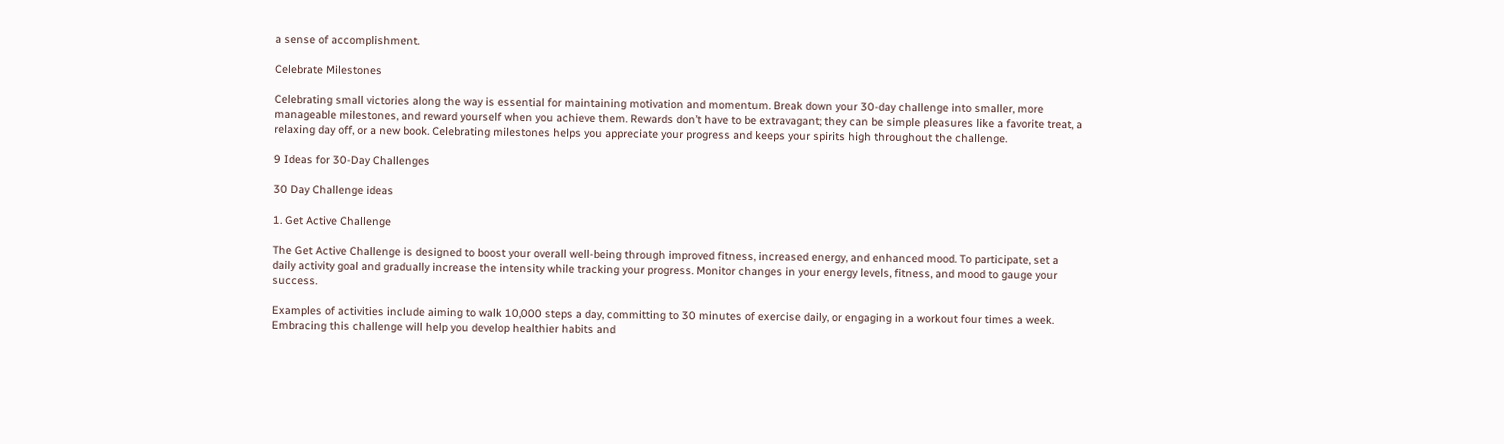a sense of accomplishment.

Celebrate Milestones

Celebrating small victories along the way is essential for maintaining motivation and momentum. Break down your 30-day challenge into smaller, more manageable milestones, and reward yourself when you achieve them. Rewards don’t have to be extravagant; they can be simple pleasures like a favorite treat, a relaxing day off, or a new book. Celebrating milestones helps you appreciate your progress and keeps your spirits high throughout the challenge.

9 Ideas for 30-Day Challenges

30 Day Challenge ideas

1. Get Active Challenge

The Get Active Challenge is designed to boost your overall well-being through improved fitness, increased energy, and enhanced mood. To participate, set a daily activity goal and gradually increase the intensity while tracking your progress. Monitor changes in your energy levels, fitness, and mood to gauge your success.

Examples of activities include aiming to walk 10,000 steps a day, committing to 30 minutes of exercise daily, or engaging in a workout four times a week. Embracing this challenge will help you develop healthier habits and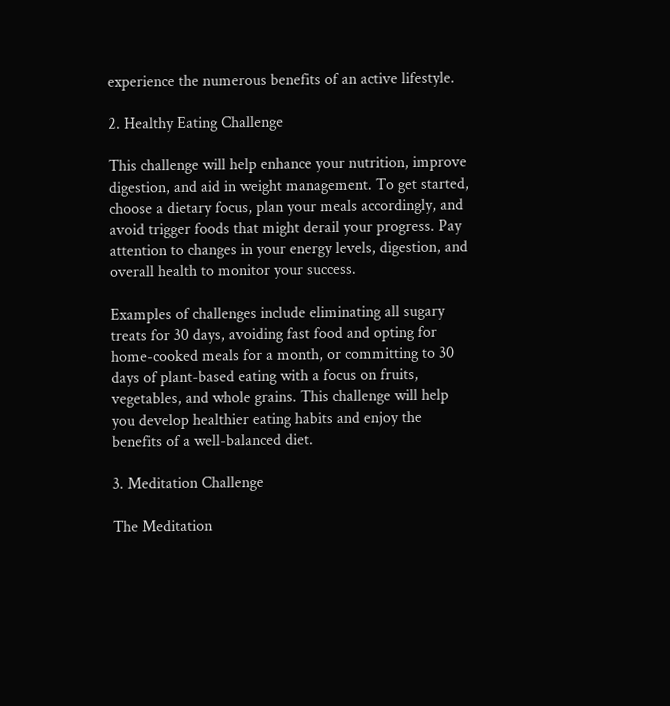experience the numerous benefits of an active lifestyle.

2. Healthy Eating Challenge

This challenge will help enhance your nutrition, improve digestion, and aid in weight management. To get started, choose a dietary focus, plan your meals accordingly, and avoid trigger foods that might derail your progress. Pay attention to changes in your energy levels, digestion, and overall health to monitor your success.

Examples of challenges include eliminating all sugary treats for 30 days, avoiding fast food and opting for home-cooked meals for a month, or committing to 30 days of plant-based eating with a focus on fruits, vegetables, and whole grains. This challenge will help you develop healthier eating habits and enjoy the benefits of a well-balanced diet.

3. Meditation Challenge

The Meditation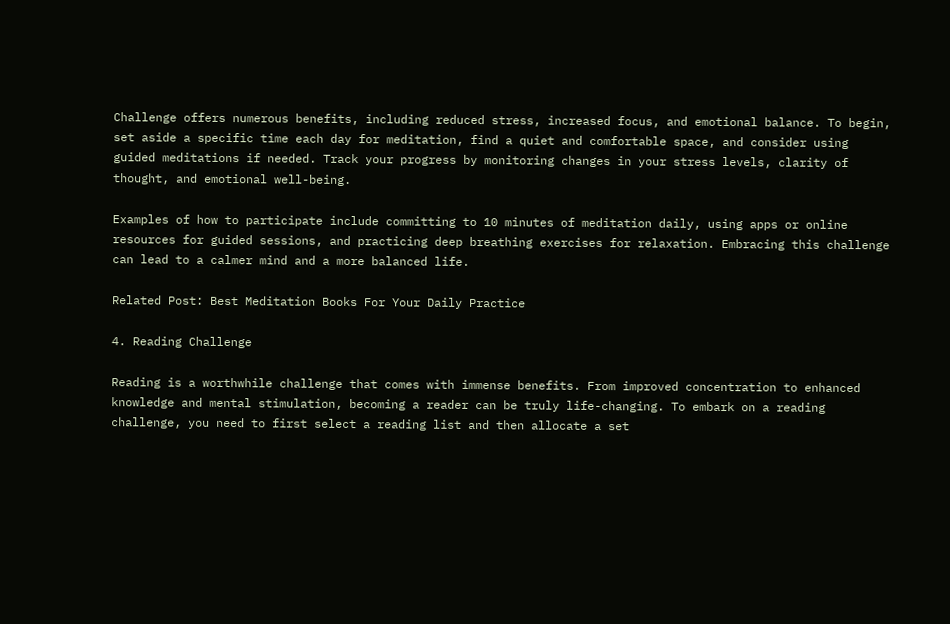Challenge offers numerous benefits, including reduced stress, increased focus, and emotional balance. To begin, set aside a specific time each day for meditation, find a quiet and comfortable space, and consider using guided meditations if needed. Track your progress by monitoring changes in your stress levels, clarity of thought, and emotional well-being.

Examples of how to participate include committing to 10 minutes of meditation daily, using apps or online resources for guided sessions, and practicing deep breathing exercises for relaxation. Embracing this challenge can lead to a calmer mind and a more balanced life.

Related Post: Best Meditation Books For Your Daily Practice

4. Reading Challenge

Reading is a worthwhile challenge that comes with immense benefits. From improved concentration to enhanced knowledge and mental stimulation, becoming a reader can be truly life-changing. To embark on a reading challenge, you need to first select a reading list and then allocate a set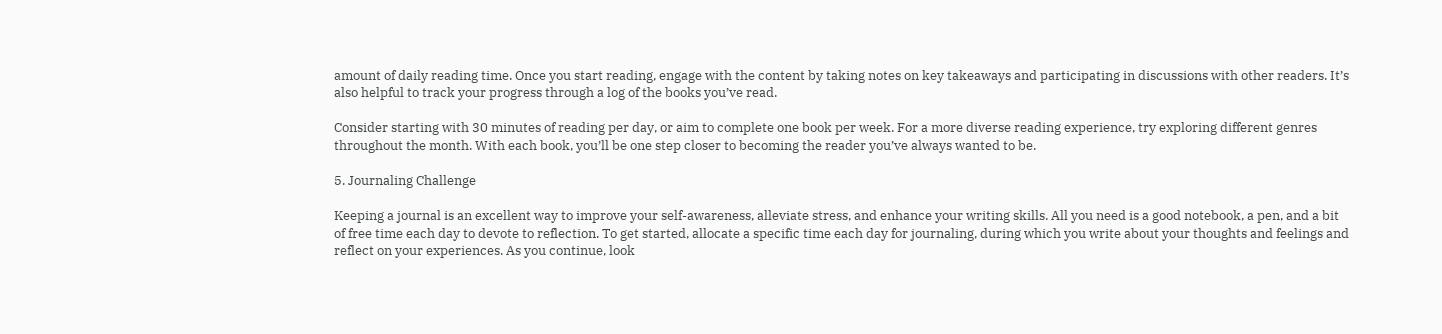amount of daily reading time. Once you start reading, engage with the content by taking notes on key takeaways and participating in discussions with other readers. It’s also helpful to track your progress through a log of the books you’ve read.

Consider starting with 30 minutes of reading per day, or aim to complete one book per week. For a more diverse reading experience, try exploring different genres throughout the month. With each book, you’ll be one step closer to becoming the reader you’ve always wanted to be.

5. Journaling Challenge

Keeping a journal is an excellent way to improve your self-awareness, alleviate stress, and enhance your writing skills. All you need is a good notebook, a pen, and a bit of free time each day to devote to reflection. To get started, allocate a specific time each day for journaling, during which you write about your thoughts and feelings and reflect on your experiences. As you continue, look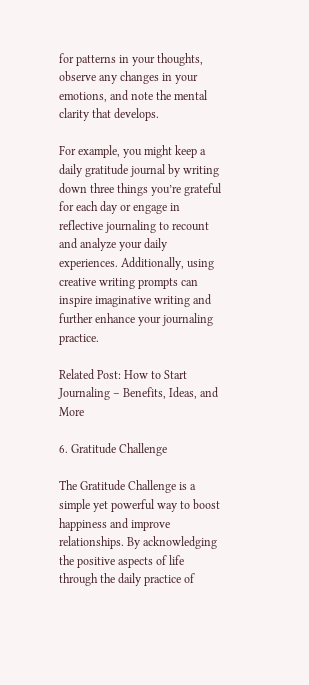for patterns in your thoughts, observe any changes in your emotions, and note the mental clarity that develops.

For example, you might keep a daily gratitude journal by writing down three things you’re grateful for each day or engage in reflective journaling to recount and analyze your daily experiences. Additionally, using creative writing prompts can inspire imaginative writing and further enhance your journaling practice.

Related Post: How to Start Journaling – Benefits, Ideas, and More

6. Gratitude Challenge

The Gratitude Challenge is a simple yet powerful way to boost happiness and improve relationships. By acknowledging the positive aspects of life through the daily practice of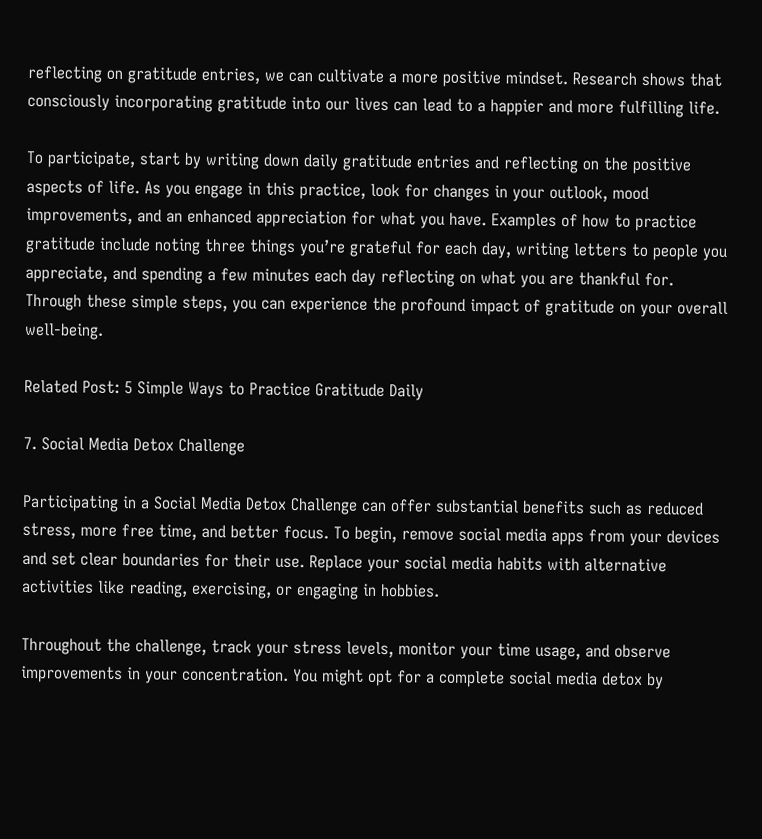reflecting on gratitude entries, we can cultivate a more positive mindset. Research shows that consciously incorporating gratitude into our lives can lead to a happier and more fulfilling life.

To participate, start by writing down daily gratitude entries and reflecting on the positive aspects of life. As you engage in this practice, look for changes in your outlook, mood improvements, and an enhanced appreciation for what you have. Examples of how to practice gratitude include noting three things you’re grateful for each day, writing letters to people you appreciate, and spending a few minutes each day reflecting on what you are thankful for. Through these simple steps, you can experience the profound impact of gratitude on your overall well-being.

Related Post: 5 Simple Ways to Practice Gratitude Daily

7. Social Media Detox Challenge

Participating in a Social Media Detox Challenge can offer substantial benefits such as reduced stress, more free time, and better focus. To begin, remove social media apps from your devices and set clear boundaries for their use. Replace your social media habits with alternative activities like reading, exercising, or engaging in hobbies.

Throughout the challenge, track your stress levels, monitor your time usage, and observe improvements in your concentration. You might opt for a complete social media detox by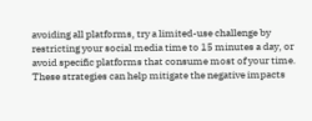avoiding all platforms, try a limited-use challenge by restricting your social media time to 15 minutes a day, or avoid specific platforms that consume most of your time. These strategies can help mitigate the negative impacts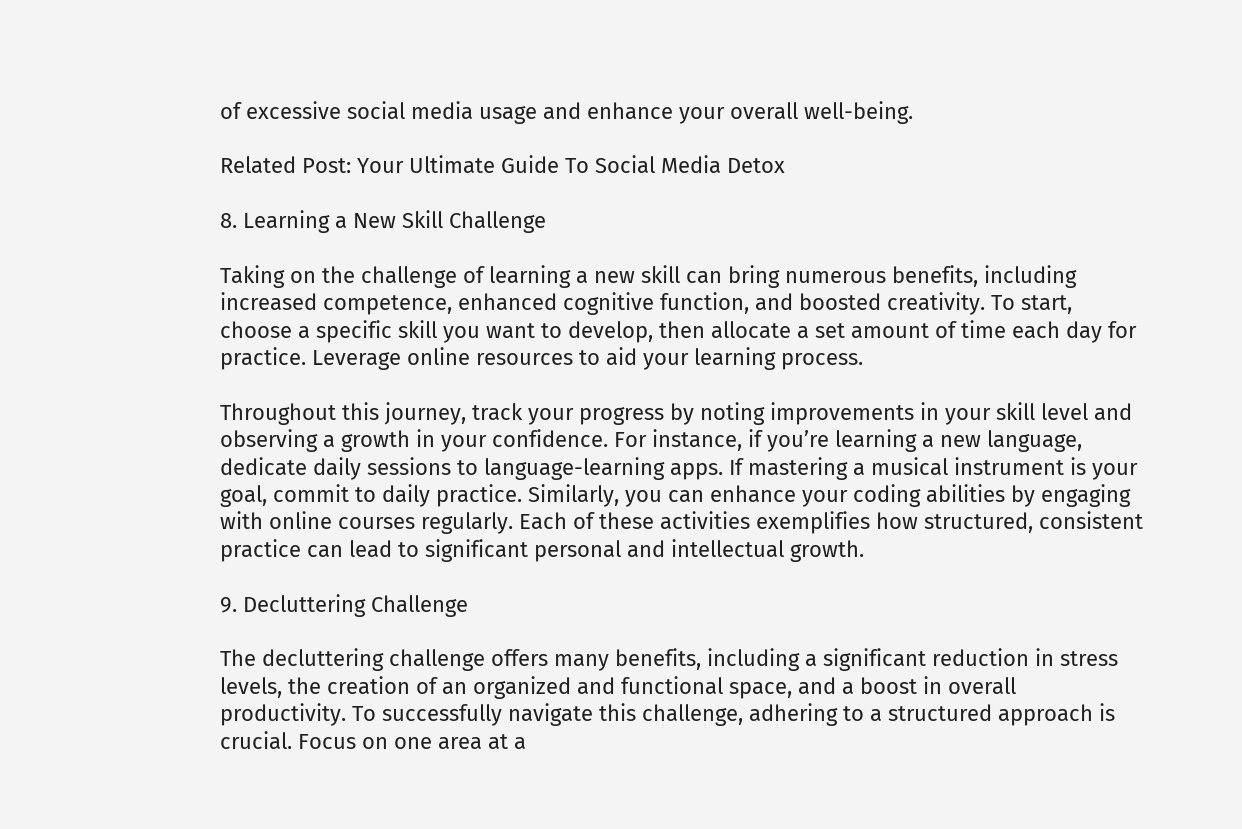of excessive social media usage and enhance your overall well-being.

Related Post: Your Ultimate Guide To Social Media Detox

8. Learning a New Skill Challenge

Taking on the challenge of learning a new skill can bring numerous benefits, including increased competence, enhanced cognitive function, and boosted creativity. To start, choose a specific skill you want to develop, then allocate a set amount of time each day for practice. Leverage online resources to aid your learning process.

Throughout this journey, track your progress by noting improvements in your skill level and observing a growth in your confidence. For instance, if you’re learning a new language, dedicate daily sessions to language-learning apps. If mastering a musical instrument is your goal, commit to daily practice. Similarly, you can enhance your coding abilities by engaging with online courses regularly. Each of these activities exemplifies how structured, consistent practice can lead to significant personal and intellectual growth.

9. Decluttering Challenge

The decluttering challenge offers many benefits, including a significant reduction in stress levels, the creation of an organized and functional space, and a boost in overall productivity. To successfully navigate this challenge, adhering to a structured approach is crucial. Focus on one area at a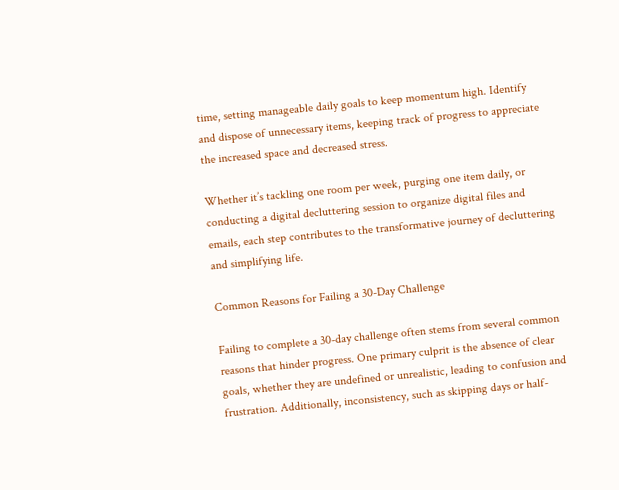time, setting manageable daily goals to keep momentum high. Identify and dispose of unnecessary items, keeping track of progress to appreciate the increased space and decreased stress.

Whether it’s tackling one room per week, purging one item daily, or conducting a digital decluttering session to organize digital files and emails, each step contributes to the transformative journey of decluttering and simplifying life.

Common Reasons for Failing a 30-Day Challenge

Failing to complete a 30-day challenge often stems from several common reasons that hinder progress. One primary culprit is the absence of clear goals, whether they are undefined or unrealistic, leading to confusion and frustration. Additionally, inconsistency, such as skipping days or half-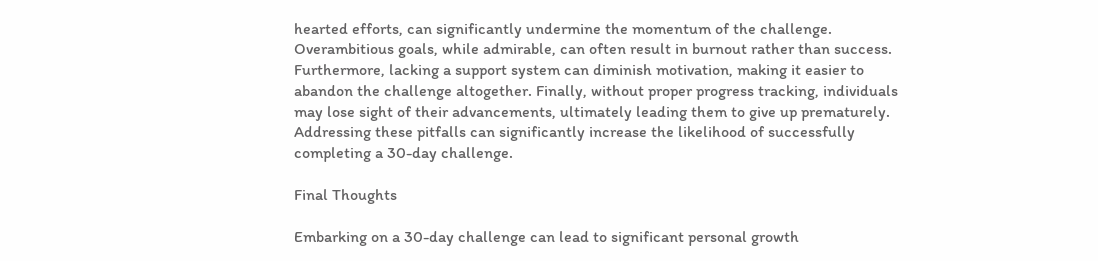hearted efforts, can significantly undermine the momentum of the challenge. Overambitious goals, while admirable, can often result in burnout rather than success. Furthermore, lacking a support system can diminish motivation, making it easier to abandon the challenge altogether. Finally, without proper progress tracking, individuals may lose sight of their advancements, ultimately leading them to give up prematurely. Addressing these pitfalls can significantly increase the likelihood of successfully completing a 30-day challenge.

Final Thoughts

Embarking on a 30-day challenge can lead to significant personal growth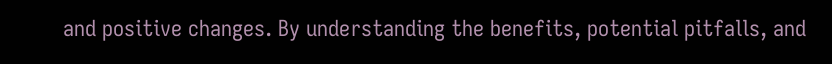and positive changes. By understanding the benefits, potential pitfalls, and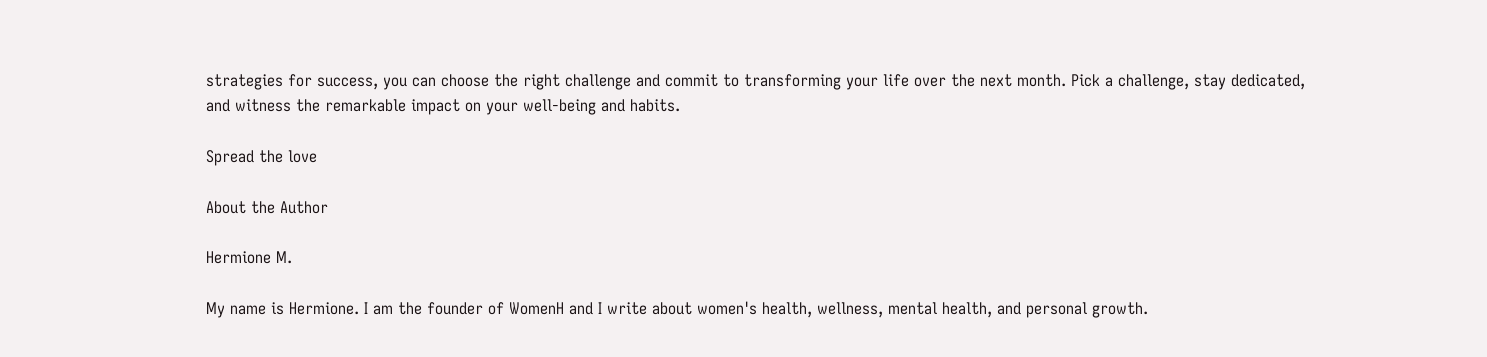strategies for success, you can choose the right challenge and commit to transforming your life over the next month. Pick a challenge, stay dedicated, and witness the remarkable impact on your well-being and habits.

Spread the love

About the Author

Hermione M.

My name is Hermione. I am the founder of WomenH and I write about women's health, wellness, mental health, and personal growth.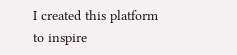I created this platform to inspire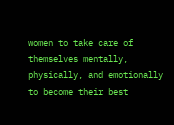women to take care of themselves mentally, physically, and emotionally to become their best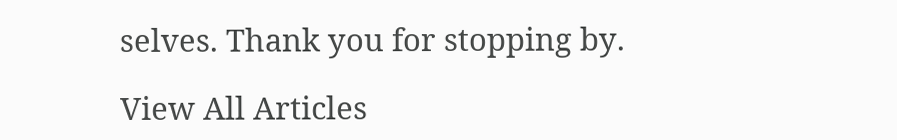selves. Thank you for stopping by.

View All Articles